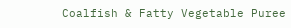Coalfish & Fatty Vegetable Puree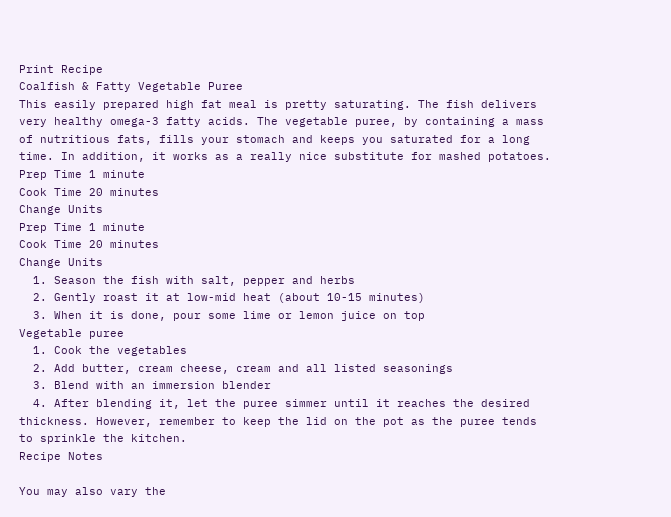Print Recipe
Coalfish & Fatty Vegetable Puree
This easily prepared high fat meal is pretty saturating. The fish delivers very healthy omega-3 fatty acids. The vegetable puree, by containing a mass of nutritious fats, fills your stomach and keeps you saturated for a long time. In addition, it works as a really nice substitute for mashed potatoes.
Prep Time 1 minute
Cook Time 20 minutes
Change Units
Prep Time 1 minute
Cook Time 20 minutes
Change Units
  1. Season the fish with salt, pepper and herbs
  2. Gently roast it at low-mid heat (about 10-15 minutes)
  3. When it is done, pour some lime or lemon juice on top
Vegetable puree
  1. Cook the vegetables
  2. Add butter, cream cheese, cream and all listed seasonings
  3. Blend with an immersion blender
  4. After blending it, let the puree simmer until it reaches the desired thickness. However, remember to keep the lid on the pot as the puree tends to sprinkle the kitchen.
Recipe Notes

You may also vary the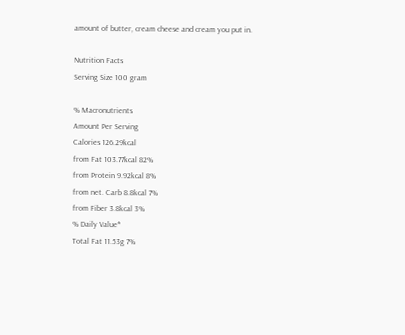amount of butter, cream cheese and cream you put in.

Nutrition Facts
Serving Size 100 gram

% Macronutrients
Amount Per Serving
Calories 126.29kcal
from Fat 103.77kcal 82%
from Protein 9.92kcal 8%
from net. Carb 8.8kcal 7%
from Fiber 3.8kcal 3%
% Daily Value*
Total Fat 11.53g 7%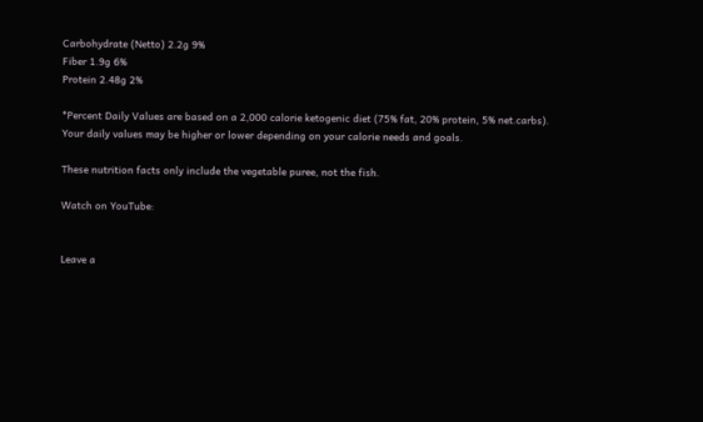Carbohydrate (Netto) 2.2g 9%
Fiber 1.9g 6%
Protein 2.48g 2%

*Percent Daily Values are based on a 2,000 calorie ketogenic diet (75% fat, 20% protein, 5% net.carbs). Your daily values may be higher or lower depending on your calorie needs and goals.

These nutrition facts only include the vegetable puree, not the fish.

Watch on YouTube:


Leave a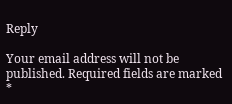Reply

Your email address will not be published. Required fields are marked *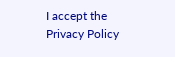I accept the Privacy Policy